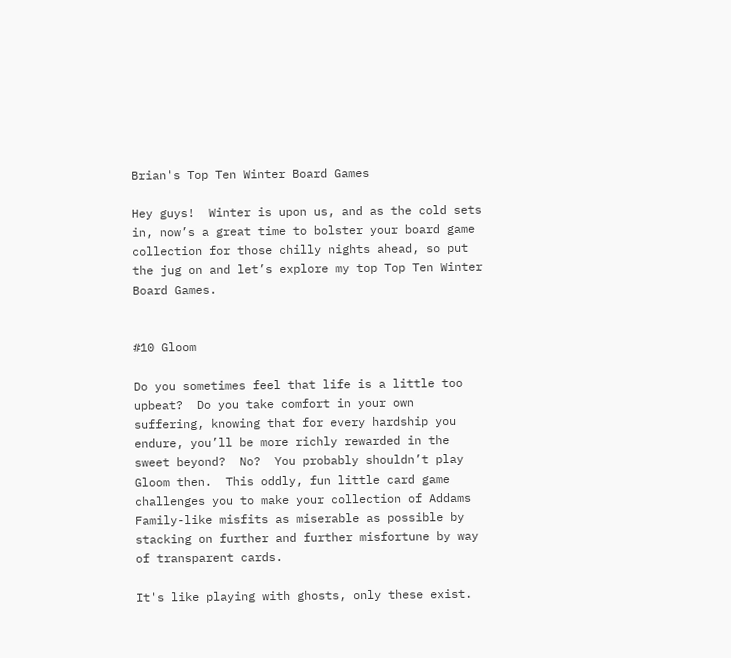Brian's Top Ten Winter Board Games

Hey guys!  Winter is upon us, and as the cold sets in, now’s a great time to bolster your board game collection for those chilly nights ahead, so put the jug on and let’s explore my top Top Ten Winter Board Games.


#10 Gloom

Do you sometimes feel that life is a little too upbeat?  Do you take comfort in your own suffering, knowing that for every hardship you endure, you’ll be more richly rewarded in the sweet beyond?  No?  You probably shouldn’t play Gloom then.  This oddly, fun little card game challenges you to make your collection of Addams Family-like misfits as miserable as possible by stacking on further and further misfortune by way of transparent cards.

It's like playing with ghosts, only these exist.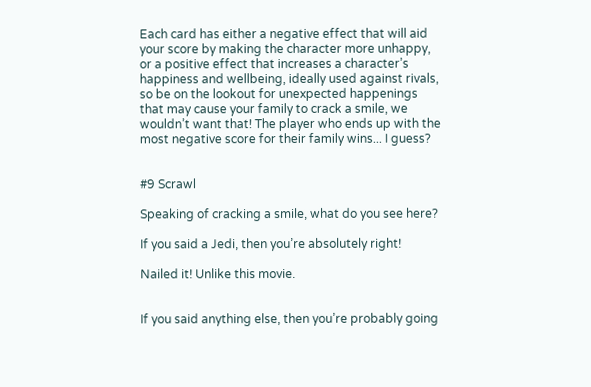Each card has either a negative effect that will aid your score by making the character more unhappy, or a positive effect that increases a character’s happiness and wellbeing, ideally used against rivals, so be on the lookout for unexpected happenings that may cause your family to crack a smile, we wouldn’t want that! The player who ends up with the most negative score for their family wins... I guess?


#9 Scrawl

Speaking of cracking a smile, what do you see here?

If you said a Jedi, then you’re absolutely right!

Nailed it! Unlike this movie.


If you said anything else, then you’re probably going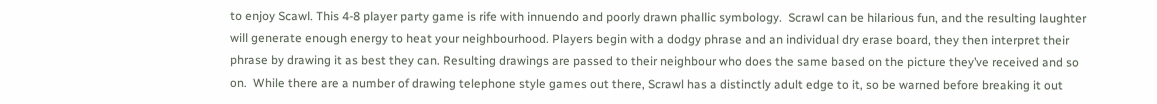to enjoy Scawl. This 4-8 player party game is rife with innuendo and poorly drawn phallic symbology.  Scrawl can be hilarious fun, and the resulting laughter will generate enough energy to heat your neighbourhood. Players begin with a dodgy phrase and an individual dry erase board, they then interpret their phrase by drawing it as best they can. Resulting drawings are passed to their neighbour who does the same based on the picture they’ve received and so on.  While there are a number of drawing telephone style games out there, Scrawl has a distinctly adult edge to it, so be warned before breaking it out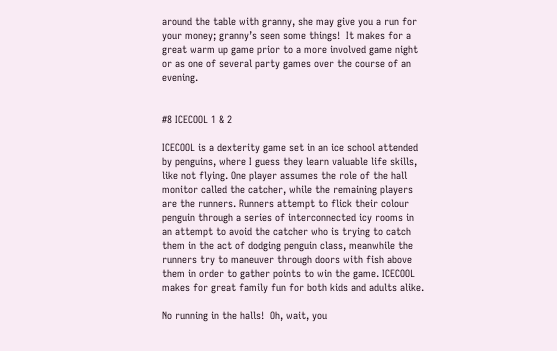around the table with granny, she may give you a run for your money; granny’s seen some things!  It makes for a great warm up game prior to a more involved game night or as one of several party games over the course of an evening.


#8 ICECOOL 1 & 2

ICECOOL is a dexterity game set in an ice school attended by penguins, where I guess they learn valuable life skills, like not flying. One player assumes the role of the hall monitor called the catcher, while the remaining players are the runners. Runners attempt to flick their colour penguin through a series of interconnected icy rooms in an attempt to avoid the catcher who is trying to catch them in the act of dodging penguin class, meanwhile the runners try to maneuver through doors with fish above them in order to gather points to win the game. ICECOOL makes for great family fun for both kids and adults alike.

No running in the halls!  Oh, wait, you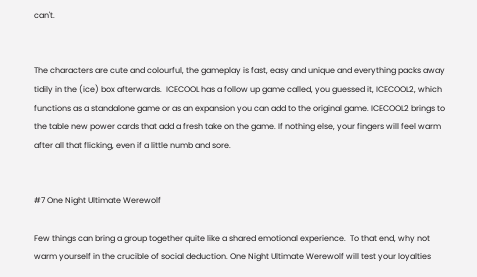can't.


The characters are cute and colourful, the gameplay is fast, easy and unique and everything packs away tidily in the (ice) box afterwards.  ICECOOL has a follow up game called, you guessed it, ICECOOL2, which functions as a standalone game or as an expansion you can add to the original game. ICECOOL2 brings to the table new power cards that add a fresh take on the game. If nothing else, your fingers will feel warm after all that flicking, even if a little numb and sore.


#7 One Night Ultimate Werewolf

Few things can bring a group together quite like a shared emotional experience.  To that end, why not warm yourself in the crucible of social deduction. One Night Ultimate Werewolf will test your loyalties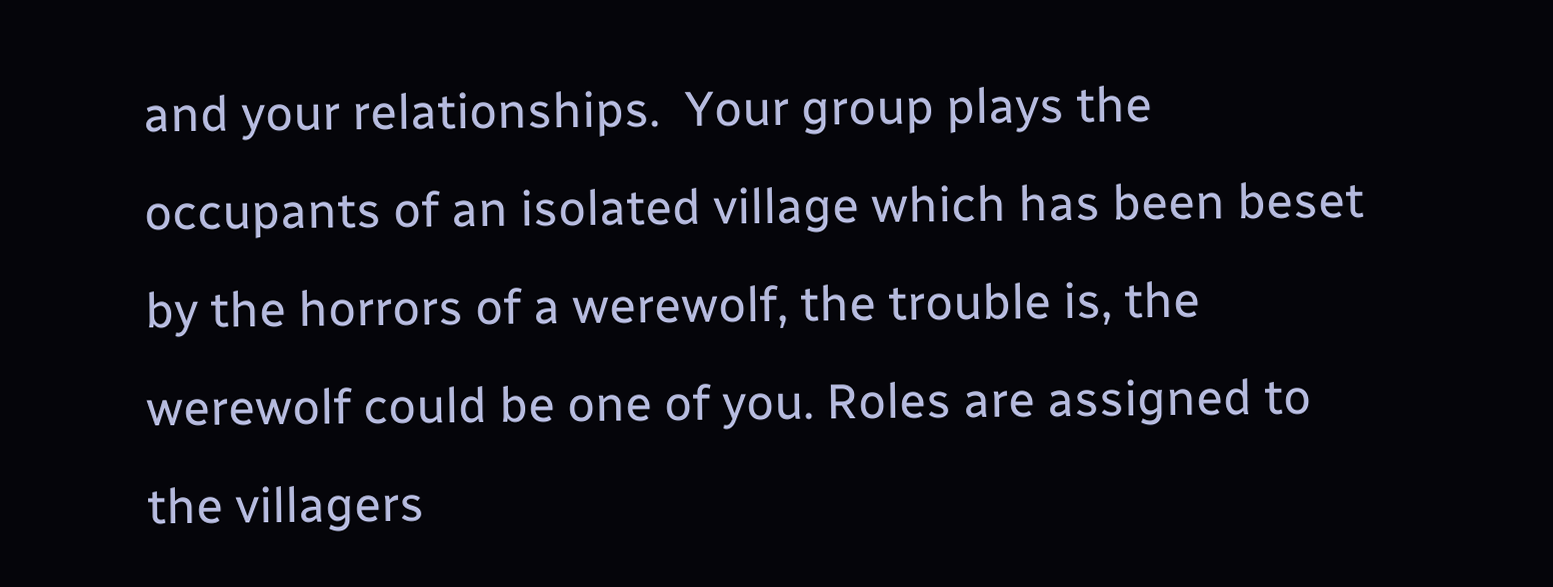and your relationships.  Your group plays the occupants of an isolated village which has been beset by the horrors of a werewolf, the trouble is, the werewolf could be one of you. Roles are assigned to the villagers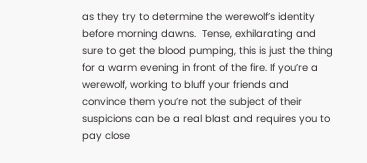as they try to determine the werewolf’s identity before morning dawns.  Tense, exhilarating and sure to get the blood pumping, this is just the thing for a warm evening in front of the fire. If you’re a werewolf, working to bluff your friends and convince them you’re not the subject of their suspicions can be a real blast and requires you to pay close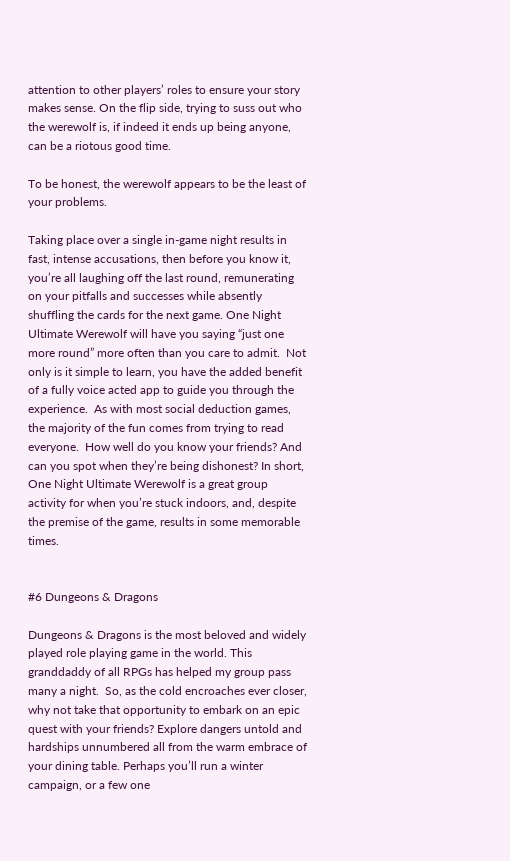attention to other players’ roles to ensure your story makes sense. On the flip side, trying to suss out who the werewolf is, if indeed it ends up being anyone, can be a riotous good time.

To be honest, the werewolf appears to be the least of your problems.

Taking place over a single in-game night results in fast, intense accusations, then before you know it, you’re all laughing off the last round, remunerating on your pitfalls and successes while absently shuffling the cards for the next game. One Night Ultimate Werewolf will have you saying “just one more round” more often than you care to admit.  Not only is it simple to learn, you have the added benefit of a fully voice acted app to guide you through the experience.  As with most social deduction games, the majority of the fun comes from trying to read everyone.  How well do you know your friends? And can you spot when they’re being dishonest? In short, One Night Ultimate Werewolf is a great group activity for when you’re stuck indoors, and, despite the premise of the game, results in some memorable times.


#6 Dungeons & Dragons

Dungeons & Dragons is the most beloved and widely played role playing game in the world. This granddaddy of all RPGs has helped my group pass many a night.  So, as the cold encroaches ever closer, why not take that opportunity to embark on an epic quest with your friends? Explore dangers untold and hardships unnumbered all from the warm embrace of your dining table. Perhaps you’ll run a winter campaign, or a few one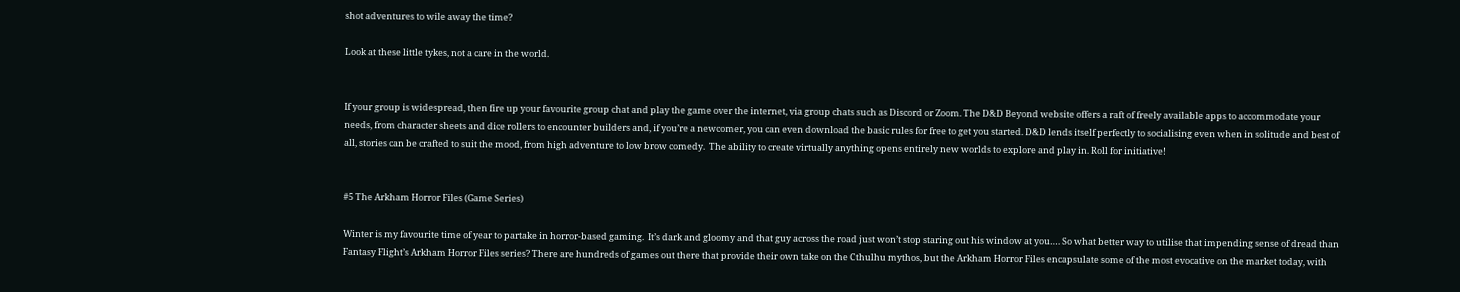shot adventures to wile away the time?

Look at these little tykes, not a care in the world.


If your group is widespread, then fire up your favourite group chat and play the game over the internet, via group chats such as Discord or Zoom. The D&D Beyond website offers a raft of freely available apps to accommodate your needs, from character sheets and dice rollers to encounter builders and, if you’re a newcomer, you can even download the basic rules for free to get you started. D&D lends itself perfectly to socialising even when in solitude and best of all, stories can be crafted to suit the mood, from high adventure to low brow comedy.  The ability to create virtually anything opens entirely new worlds to explore and play in. Roll for initiative!


#5 The Arkham Horror Files (Game Series)

Winter is my favourite time of year to partake in horror-based gaming.  It’s dark and gloomy and that guy across the road just won’t stop staring out his window at you…. So what better way to utilise that impending sense of dread than Fantasy Flight’s Arkham Horror Files series? There are hundreds of games out there that provide their own take on the Cthulhu mythos, but the Arkham Horror Files encapsulate some of the most evocative on the market today, with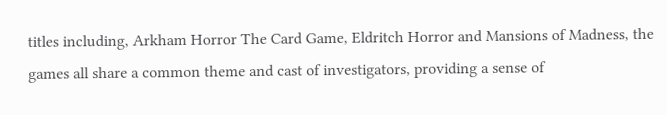titles including, Arkham Horror The Card Game, Eldritch Horror and Mansions of Madness, the games all share a common theme and cast of investigators, providing a sense of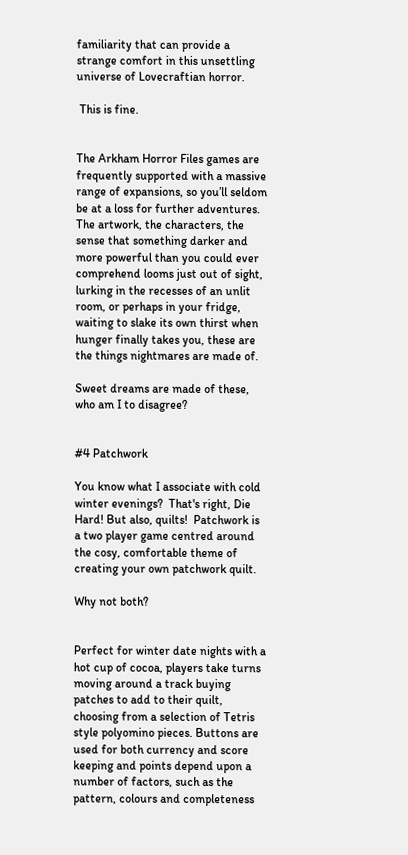familiarity that can provide a strange comfort in this unsettling universe of Lovecraftian horror.

 This is fine.


The Arkham Horror Files games are frequently supported with a massive range of expansions, so you’ll seldom be at a loss for further adventures. The artwork, the characters, the sense that something darker and more powerful than you could ever comprehend looms just out of sight, lurking in the recesses of an unlit room, or perhaps in your fridge, waiting to slake its own thirst when hunger finally takes you, these are the things nightmares are made of.

Sweet dreams are made of these, who am I to disagree?


#4 Patchwork

You know what I associate with cold winter evenings?  That's right, Die Hard! But also, quilts!  Patchwork is a two player game centred around the cosy, comfortable theme of creating your own patchwork quilt.

Why not both?


Perfect for winter date nights with a hot cup of cocoa, players take turns moving around a track buying patches to add to their quilt, choosing from a selection of Tetris style polyomino pieces. Buttons are used for both currency and score keeping and points depend upon a number of factors, such as the pattern, colours and completeness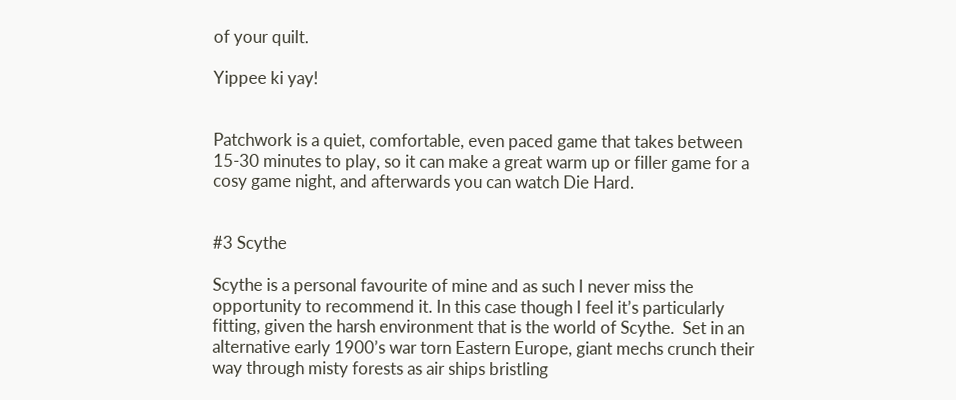of your quilt.

Yippee ki yay!


Patchwork is a quiet, comfortable, even paced game that takes between 15-30 minutes to play, so it can make a great warm up or filler game for a cosy game night, and afterwards you can watch Die Hard.


#3 Scythe

Scythe is a personal favourite of mine and as such I never miss the opportunity to recommend it. In this case though I feel it’s particularly fitting, given the harsh environment that is the world of Scythe.  Set in an alternative early 1900’s war torn Eastern Europe, giant mechs crunch their way through misty forests as air ships bristling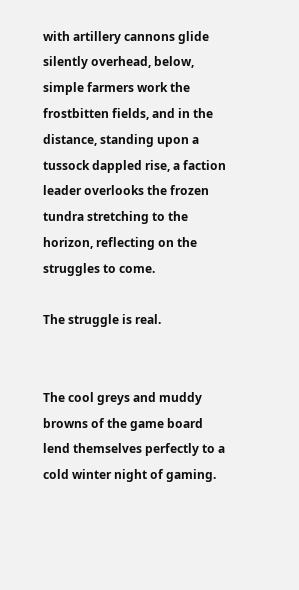with artillery cannons glide silently overhead, below, simple farmers work the frostbitten fields, and in the distance, standing upon a tussock dappled rise, a faction leader overlooks the frozen tundra stretching to the horizon, reflecting on the struggles to come.

The struggle is real.


The cool greys and muddy browns of the game board lend themselves perfectly to a cold winter night of gaming.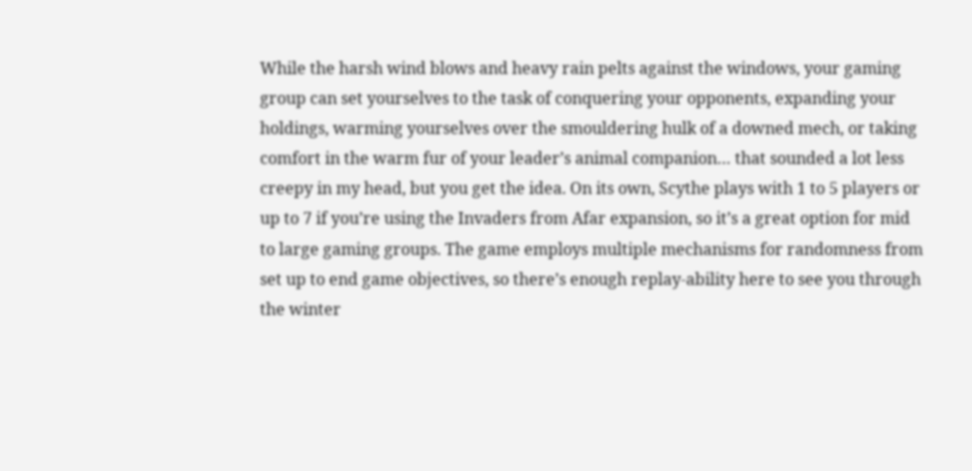While the harsh wind blows and heavy rain pelts against the windows, your gaming group can set yourselves to the task of conquering your opponents, expanding your holdings, warming yourselves over the smouldering hulk of a downed mech, or taking comfort in the warm fur of your leader’s animal companion… that sounded a lot less creepy in my head, but you get the idea. On its own, Scythe plays with 1 to 5 players or up to 7 if you’re using the Invaders from Afar expansion, so it’s a great option for mid to large gaming groups. The game employs multiple mechanisms for randomness from set up to end game objectives, so there’s enough replay-ability here to see you through the winter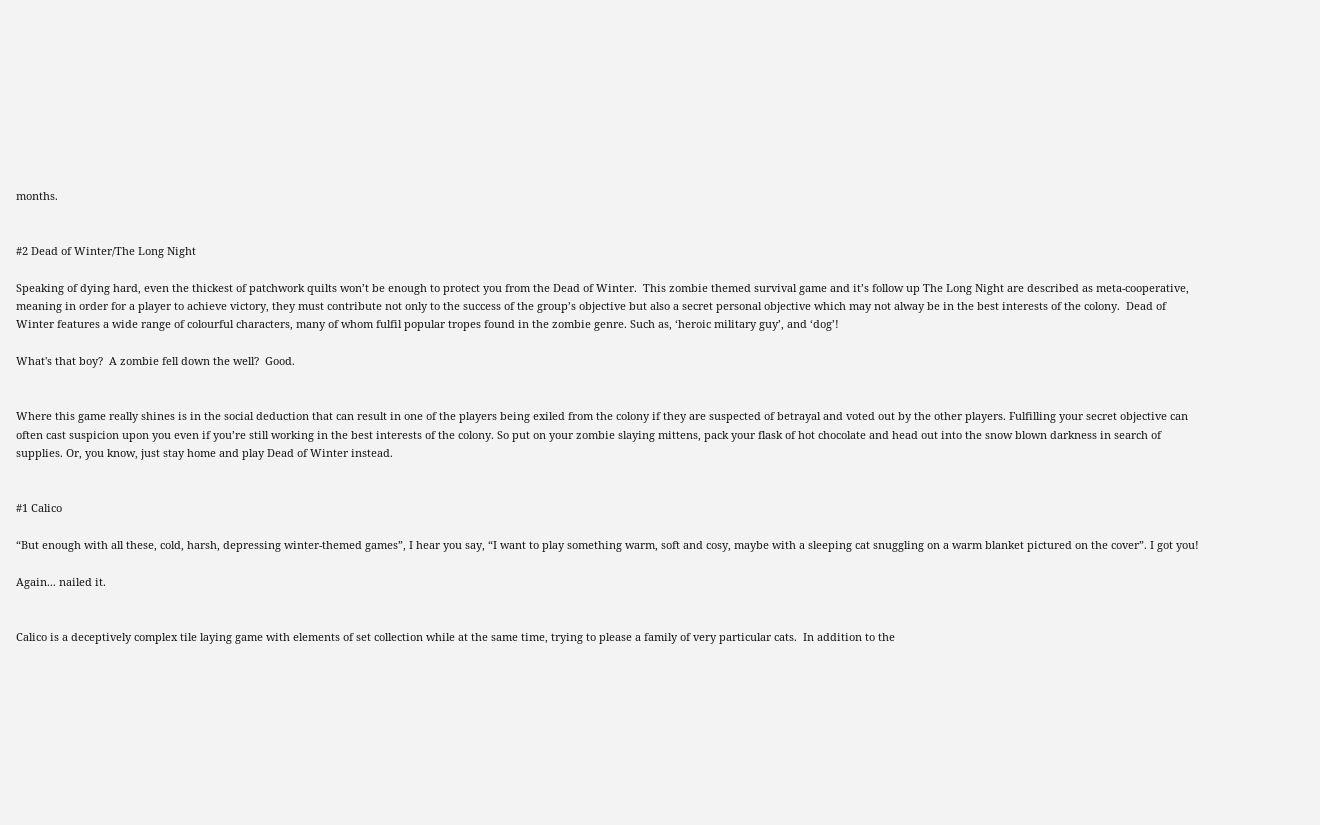months.


#2 Dead of Winter/The Long Night

Speaking of dying hard, even the thickest of patchwork quilts won’t be enough to protect you from the Dead of Winter.  This zombie themed survival game and it’s follow up The Long Night are described as meta-cooperative, meaning in order for a player to achieve victory, they must contribute not only to the success of the group’s objective but also a secret personal objective which may not alway be in the best interests of the colony.  Dead of Winter features a wide range of colourful characters, many of whom fulfil popular tropes found in the zombie genre. Such as, ‘heroic military guy’, and ‘dog’!

What's that boy?  A zombie fell down the well?  Good.


Where this game really shines is in the social deduction that can result in one of the players being exiled from the colony if they are suspected of betrayal and voted out by the other players. Fulfilling your secret objective can often cast suspicion upon you even if you’re still working in the best interests of the colony. So put on your zombie slaying mittens, pack your flask of hot chocolate and head out into the snow blown darkness in search of supplies. Or, you know, just stay home and play Dead of Winter instead.


#1 Calico

“But enough with all these, cold, harsh, depressing winter-themed games”, I hear you say, “I want to play something warm, soft and cosy, maybe with a sleeping cat snuggling on a warm blanket pictured on the cover”. I got you!

Again... nailed it.


Calico is a deceptively complex tile laying game with elements of set collection while at the same time, trying to please a family of very particular cats.  In addition to the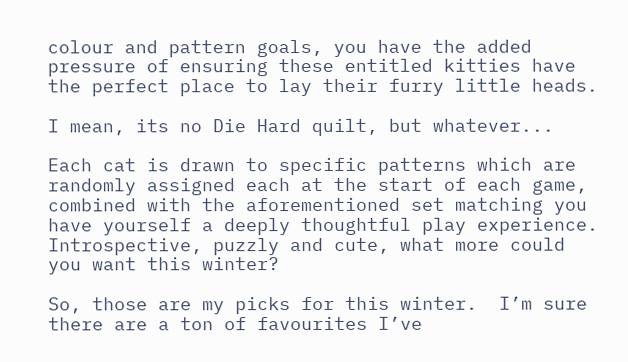colour and pattern goals, you have the added pressure of ensuring these entitled kitties have the perfect place to lay their furry little heads.

I mean, its no Die Hard quilt, but whatever...

Each cat is drawn to specific patterns which are randomly assigned each at the start of each game, combined with the aforementioned set matching you have yourself a deeply thoughtful play experience. Introspective, puzzly and cute, what more could you want this winter?

So, those are my picks for this winter.  I’m sure there are a ton of favourites I’ve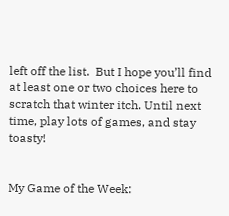left off the list.  But I hope you’ll find at least one or two choices here to scratch that winter itch. Until next time, play lots of games, and stay toasty!


My Game of the Week: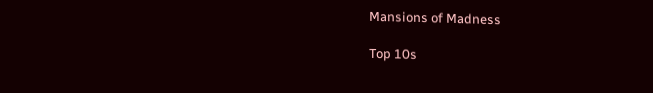Mansions of Madness

Top 10s